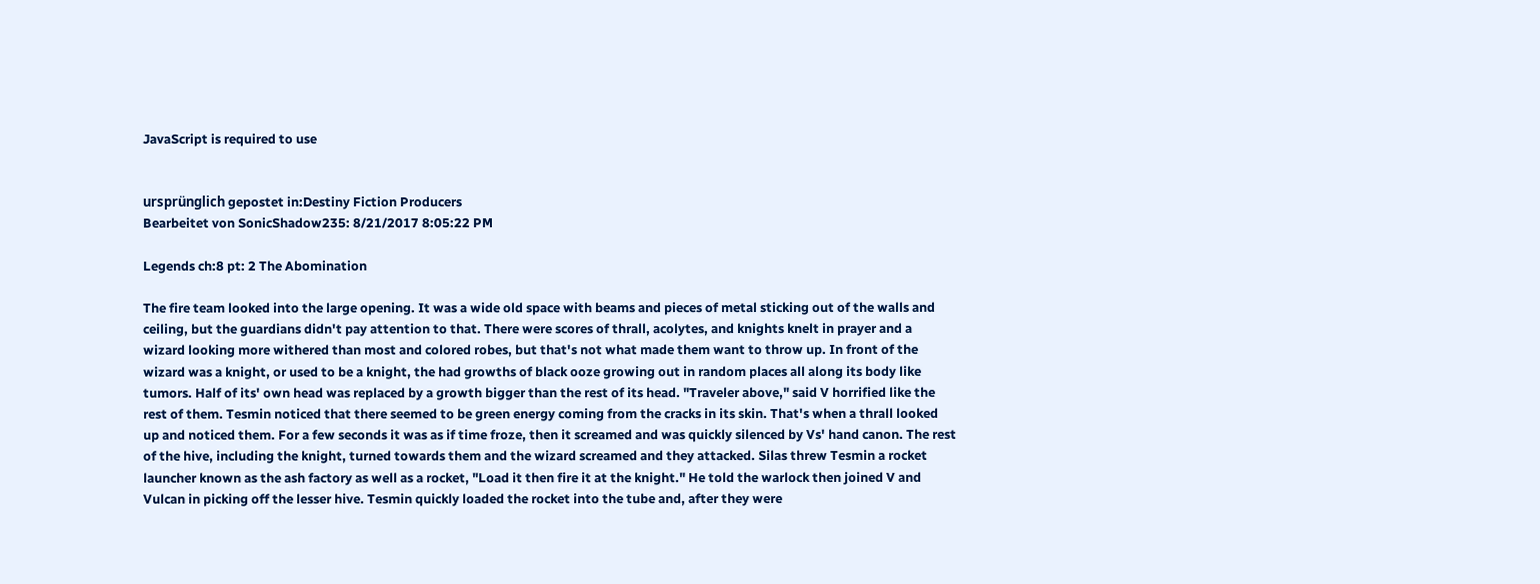JavaScript is required to use


ursprünglich gepostet in:Destiny Fiction Producers
Bearbeitet von SonicShadow235: 8/21/2017 8:05:22 PM

Legends ch:8 pt: 2 The Abomination

The fire team looked into the large opening. It was a wide old space with beams and pieces of metal sticking out of the walls and ceiling, but the guardians didn't pay attention to that. There were scores of thrall, acolytes, and knights knelt in prayer and a wizard looking more withered than most and colored robes, but that's not what made them want to throw up. In front of the wizard was a knight, or used to be a knight, the had growths of black ooze growing out in random places all along its body like tumors. Half of its' own head was replaced by a growth bigger than the rest of its head. "Traveler above," said V horrified like the rest of them. Tesmin noticed that there seemed to be green energy coming from the cracks in its skin. That's when a thrall looked up and noticed them. For a few seconds it was as if time froze, then it screamed and was quickly silenced by Vs' hand canon. The rest of the hive, including the knight, turned towards them and the wizard screamed and they attacked. Silas threw Tesmin a rocket launcher known as the ash factory as well as a rocket, "Load it then fire it at the knight." He told the warlock then joined V and Vulcan in picking off the lesser hive. Tesmin quickly loaded the rocket into the tube and, after they were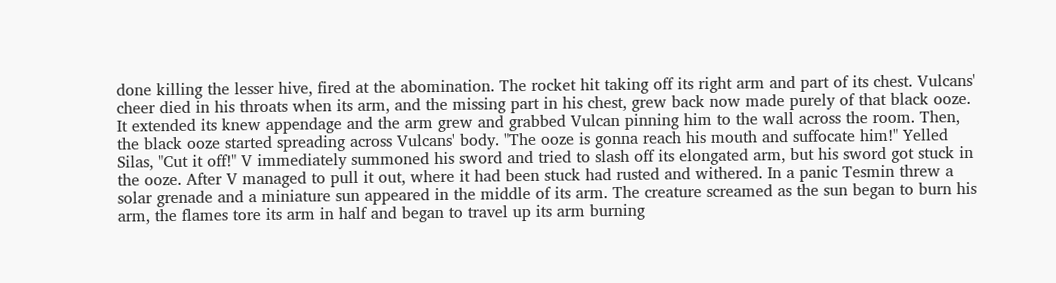done killing the lesser hive, fired at the abomination. The rocket hit taking off its right arm and part of its chest. Vulcans' cheer died in his throats when its arm, and the missing part in his chest, grew back now made purely of that black ooze. It extended its knew appendage and the arm grew and grabbed Vulcan pinning him to the wall across the room. Then, the black ooze started spreading across Vulcans' body. "The ooze is gonna reach his mouth and suffocate him!" Yelled Silas, "Cut it off!" V immediately summoned his sword and tried to slash off its elongated arm, but his sword got stuck in the ooze. After V managed to pull it out, where it had been stuck had rusted and withered. In a panic Tesmin threw a solar grenade and a miniature sun appeared in the middle of its arm. The creature screamed as the sun began to burn his arm, the flames tore its arm in half and began to travel up its arm burning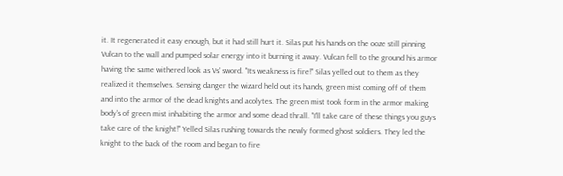it. It regenerated it easy enough, but it had still hurt it. Silas put his hands on the ooze still pinning Vulcan to the wall and pumped solar energy into it burning it away. Vulcan fell to the ground his armor having the same withered look as Vs' sword. "Its weakness is fire!" Silas yelled out to them as they realized it themselves. Sensing danger the wizard held out its hands, green mist coming off of them and into the armor of the dead knights and acolytes. The green mist took form in the armor making body's of green mist inhabiting the armor and some dead thrall. "I'll take care of these things you guys take care of the knight!" Yelled Silas rushing towards the newly formed ghost soldiers. They led the knight to the back of the room and began to fire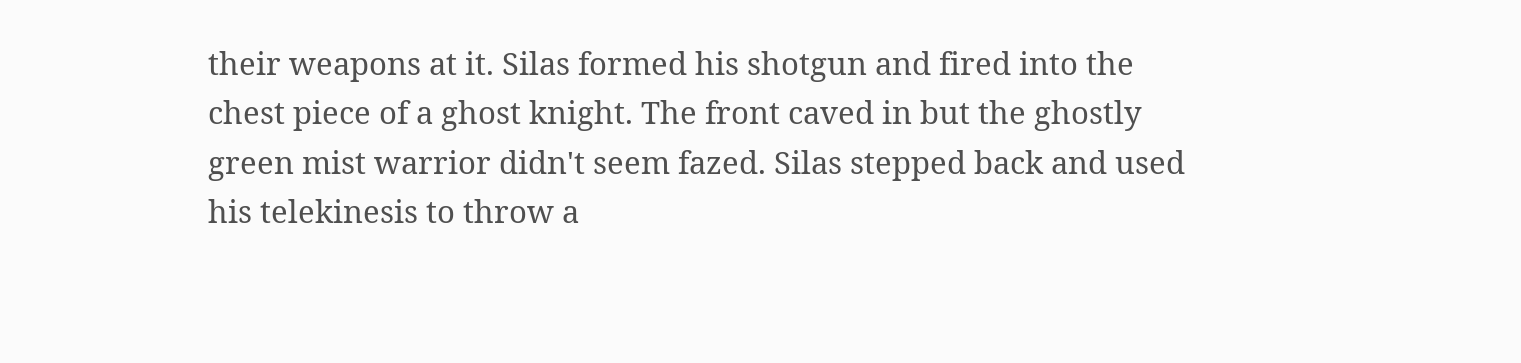their weapons at it. Silas formed his shotgun and fired into the chest piece of a ghost knight. The front caved in but the ghostly green mist warrior didn't seem fazed. Silas stepped back and used his telekinesis to throw a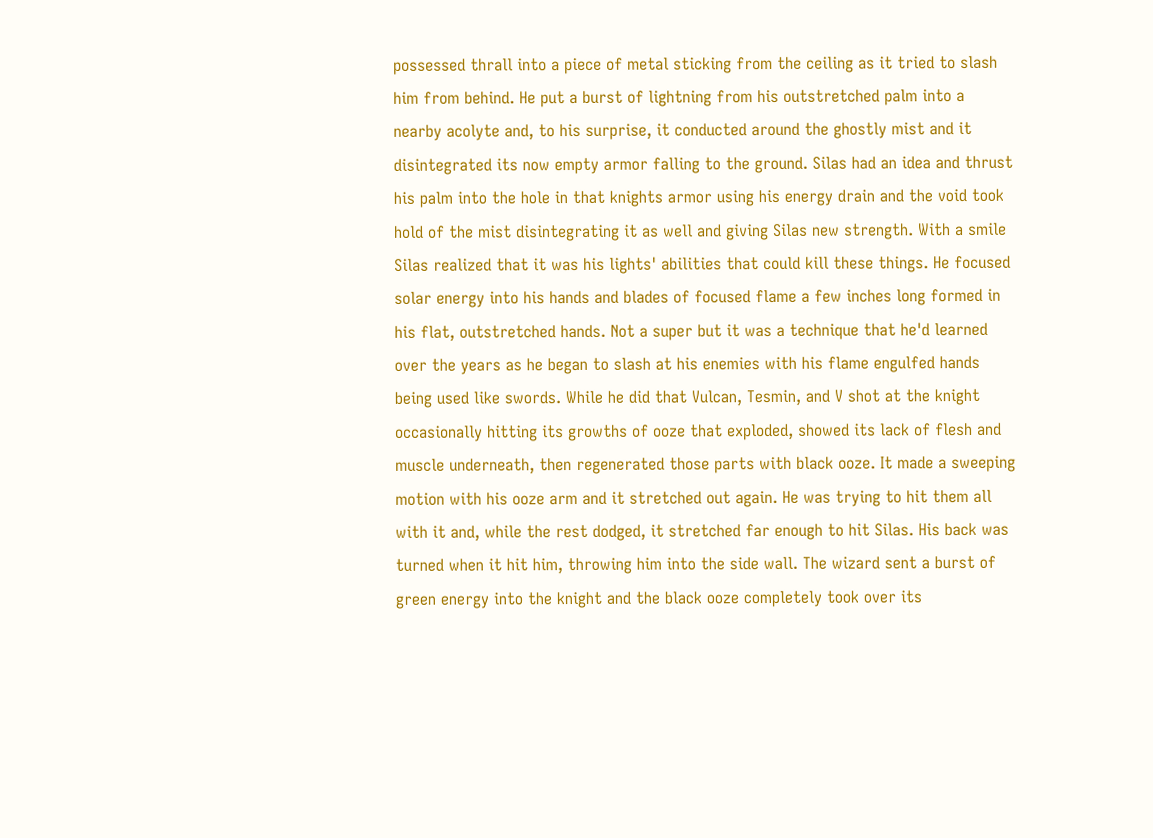possessed thrall into a piece of metal sticking from the ceiling as it tried to slash him from behind. He put a burst of lightning from his outstretched palm into a nearby acolyte and, to his surprise, it conducted around the ghostly mist and it disintegrated its now empty armor falling to the ground. Silas had an idea and thrust his palm into the hole in that knights armor using his energy drain and the void took hold of the mist disintegrating it as well and giving Silas new strength. With a smile Silas realized that it was his lights' abilities that could kill these things. He focused solar energy into his hands and blades of focused flame a few inches long formed in his flat, outstretched hands. Not a super but it was a technique that he'd learned over the years as he began to slash at his enemies with his flame engulfed hands being used like swords. While he did that Vulcan, Tesmin, and V shot at the knight occasionally hitting its growths of ooze that exploded, showed its lack of flesh and muscle underneath, then regenerated those parts with black ooze. It made a sweeping motion with his ooze arm and it stretched out again. He was trying to hit them all with it and, while the rest dodged, it stretched far enough to hit Silas. His back was turned when it hit him, throwing him into the side wall. The wizard sent a burst of green energy into the knight and the black ooze completely took over its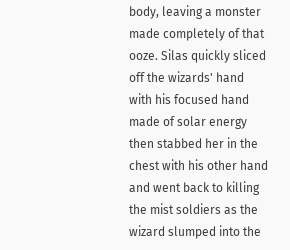body, leaving a monster made completely of that ooze. Silas quickly sliced off the wizards' hand with his focused hand made of solar energy then stabbed her in the chest with his other hand and went back to killing the mist soldiers as the wizard slumped into the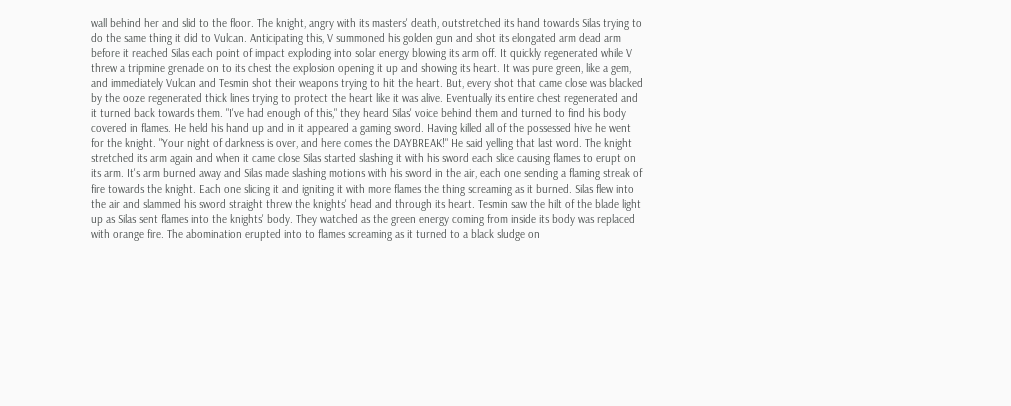wall behind her and slid to the floor. The knight, angry with its masters' death, outstretched its hand towards Silas trying to do the same thing it did to Vulcan. Anticipating this, V summoned his golden gun and shot its elongated arm dead arm before it reached Silas each point of impact exploding into solar energy blowing its arm off. It quickly regenerated while V threw a tripmine grenade on to its chest the explosion opening it up and showing its heart. It was pure green, like a gem, and immediately Vulcan and Tesmin shot their weapons trying to hit the heart. But, every shot that came close was blacked by the ooze regenerated thick lines trying to protect the heart like it was alive. Eventually its entire chest regenerated and it turned back towards them. "I've had enough of this," they heard Silas' voice behind them and turned to find his body covered in flames. He held his hand up and in it appeared a gaming sword. Having killed all of the possessed hive he went for the knight. "Your night of darkness is over, and here comes the DAYBREAK!" He said yelling that last word. The knight stretched its arm again and when it came close Silas started slashing it with his sword each slice causing flames to erupt on its arm. It's arm burned away and Silas made slashing motions with his sword in the air, each one sending a flaming streak of fire towards the knight. Each one slicing it and igniting it with more flames the thing screaming as it burned. Silas flew into the air and slammed his sword straight threw the knights' head and through its heart. Tesmin saw the hilt of the blade light up as Silas sent flames into the knights' body. They watched as the green energy coming from inside its body was replaced with orange fire. The abomination erupted into to flames screaming as it turned to a black sludge on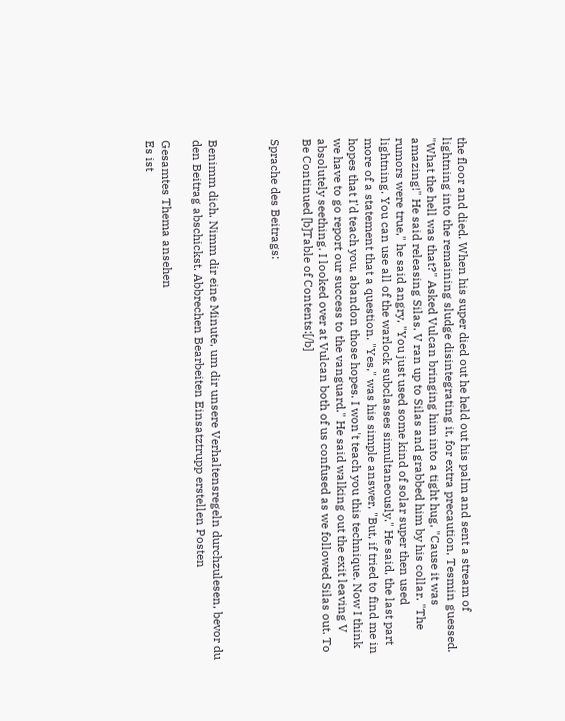the floor and died. When his super died out he held out his palm and sent a stream of lightning into the remaining sludge disintegrating it, for extra precaution, Tesmin guessed. "What the hell was that?" Asked Vulcan bringing him into a tight hug, "Cause it was amazing!" He said releasing Silas. V ran up to Silas and grabbed him by his collar. "The rumors were true," he said angry, "You just used some kind of solar super then used lightning. You can use all of the warlock subclasses simultaneously." He said, the last part more of a statement that a question. "Yes," was his simple answer, "But, if tried to find me in hopes that I'd teach you, abandon those hopes. I won't teach you this technique. Now I think we have to go report our success to the vanguard." He said walking out the exit leaving V absolutely seething. I looked over at Vulcan both of us confused as we followed Silas out. To Be Continued [b]Table of Contents:[/b]

Sprache des Beitrags:



Benimm dich. Nimm dir eine Minute, um dir unsere Verhaltensregeln durchzulesen, bevor du den Beitrag abschickst. Abbrechen Bearbeiten Einsatztrupp erstellen Posten

Gesamtes Thema ansehen
Es ist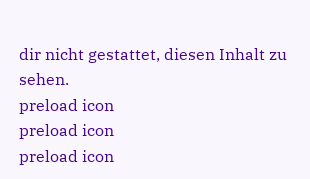dir nicht gestattet, diesen Inhalt zu sehen.
preload icon
preload icon
preload icon